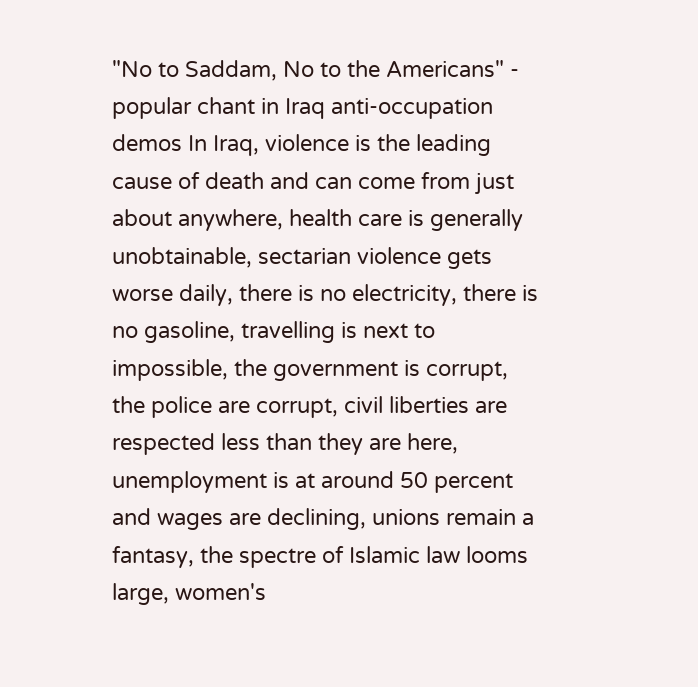"No to Saddam, No to the Americans" - popular chant in Iraq anti-occupation demos In Iraq, violence is the leading cause of death and can come from just about anywhere, health care is generally unobtainable, sectarian violence gets worse daily, there is no electricity, there is no gasoline, travelling is next to impossible, the government is corrupt, the police are corrupt, civil liberties are respected less than they are here, unemployment is at around 50 percent and wages are declining, unions remain a fantasy, the spectre of Islamic law looms large, women's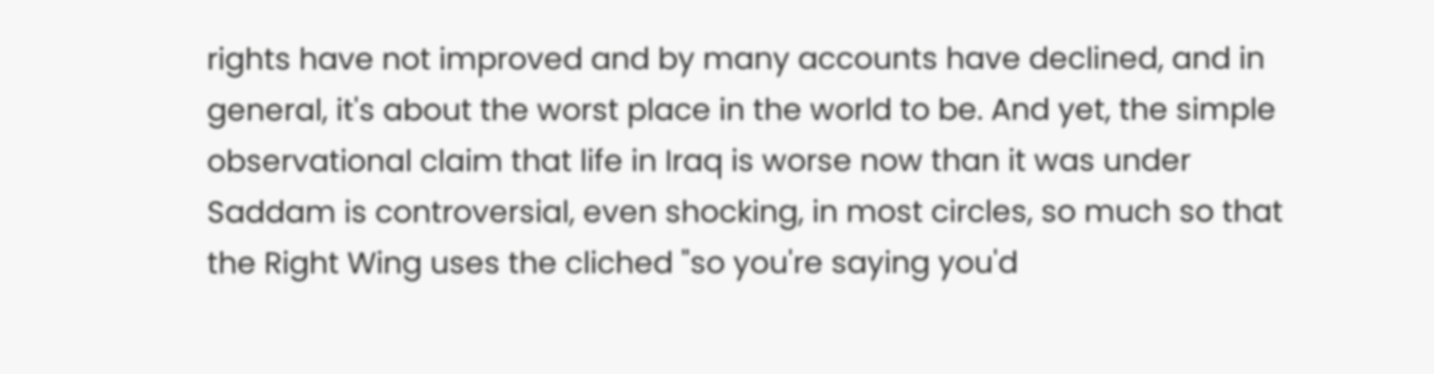rights have not improved and by many accounts have declined, and in general, it's about the worst place in the world to be. And yet, the simple observational claim that life in Iraq is worse now than it was under Saddam is controversial, even shocking, in most circles, so much so that the Right Wing uses the cliched "so you're saying you'd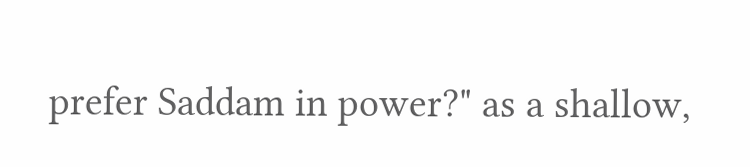prefer Saddam in power?" as a shallow,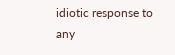idiotic response to any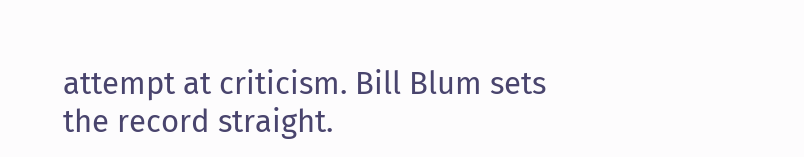attempt at criticism. Bill Blum sets the record straight.